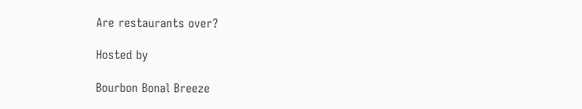Are restaurants over?

Hosted by

Bourbon Bonal Breeze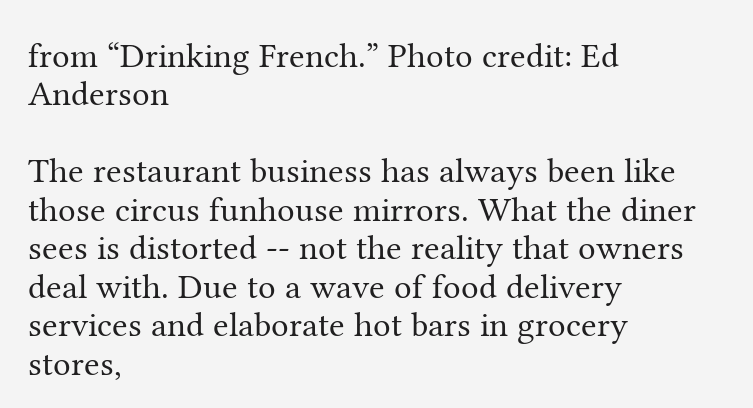from “Drinking French.” Photo credit: Ed Anderson

The restaurant business has always been like those circus funhouse mirrors. What the diner sees is distorted -- not the reality that owners deal with. Due to a wave of food delivery services and elaborate hot bars in grocery stores,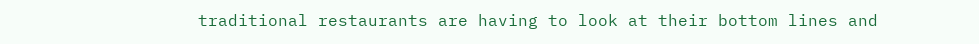traditional restaurants are having to look at their bottom lines and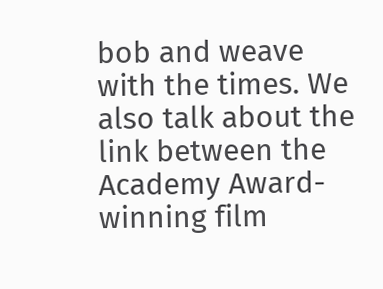bob and weave with the times. We also talk about the link between the Academy Award-winning film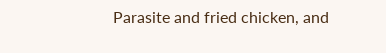Parasite and fried chicken, and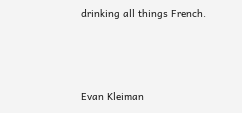drinking all things French.



Evan Kleiman